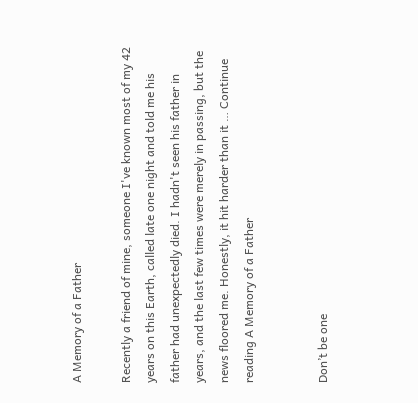A Memory of a Father

Recently a friend of mine, someone I've known most of my 42 years on this Earth, called late one night and told me his father had unexpectedly died. I hadn't seen his father in years, and the last few times were merely in passing, but the news floored me. Honestly, it hit harder than it … Continue reading A Memory of a Father


Don’t be one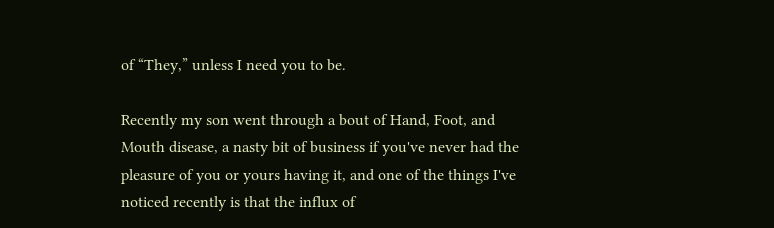of “They,” unless I need you to be.

Recently my son went through a bout of Hand, Foot, and Mouth disease, a nasty bit of business if you've never had the pleasure of you or yours having it, and one of the things I've noticed recently is that the influx of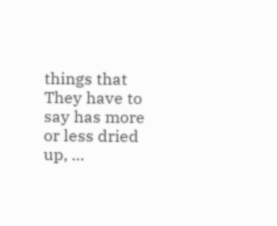things that They have to say has more or less dried up, …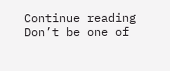Continue reading Don’t be one of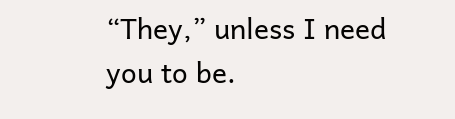“They,” unless I need you to be.